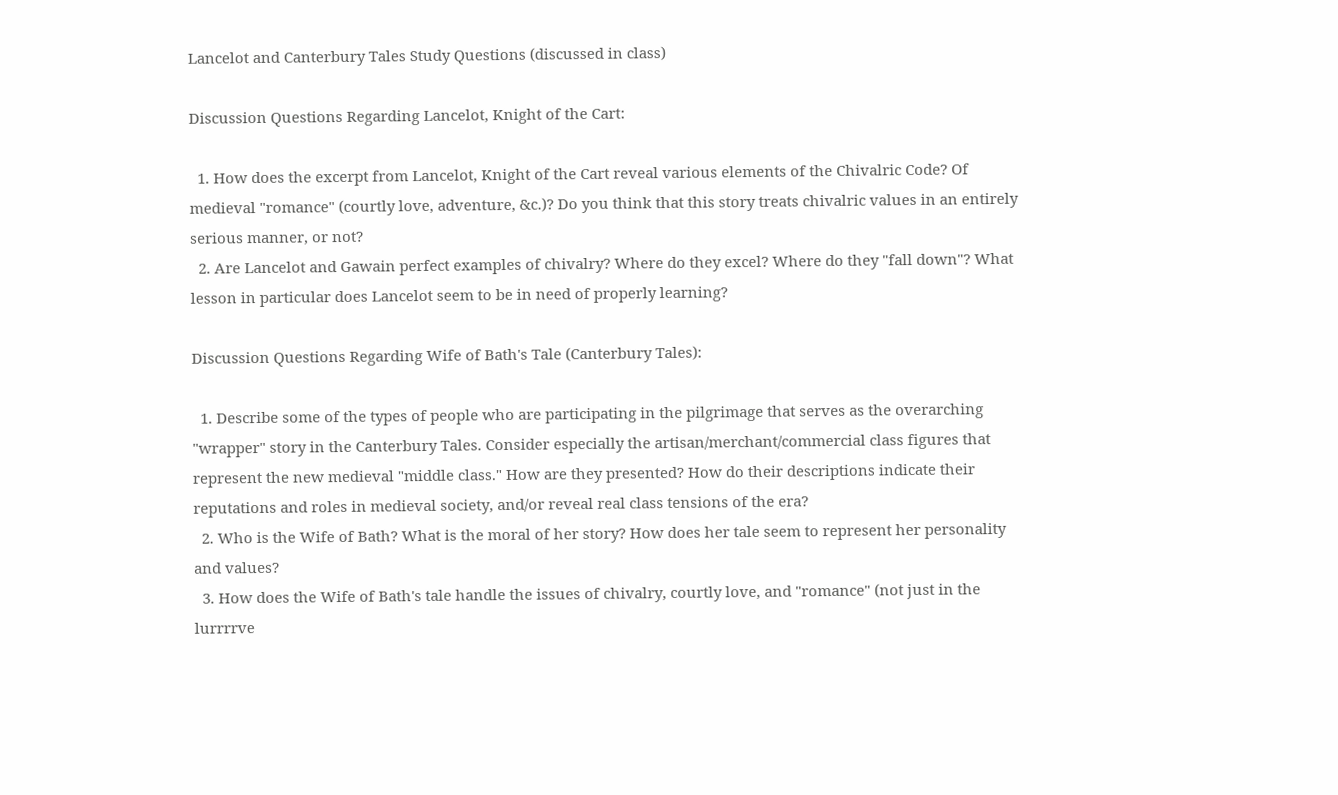Lancelot and Canterbury Tales Study Questions (discussed in class)

Discussion Questions Regarding Lancelot, Knight of the Cart:

  1. How does the excerpt from Lancelot, Knight of the Cart reveal various elements of the Chivalric Code? Of medieval "romance" (courtly love, adventure, &c.)? Do you think that this story treats chivalric values in an entirely serious manner, or not?
  2. Are Lancelot and Gawain perfect examples of chivalry? Where do they excel? Where do they "fall down"? What lesson in particular does Lancelot seem to be in need of properly learning?

Discussion Questions Regarding Wife of Bath's Tale (Canterbury Tales):

  1. Describe some of the types of people who are participating in the pilgrimage that serves as the overarching "wrapper" story in the Canterbury Tales. Consider especially the artisan/merchant/commercial class figures that represent the new medieval "middle class." How are they presented? How do their descriptions indicate their reputations and roles in medieval society, and/or reveal real class tensions of the era?
  2. Who is the Wife of Bath? What is the moral of her story? How does her tale seem to represent her personality and values?
  3. How does the Wife of Bath's tale handle the issues of chivalry, courtly love, and "romance" (not just in the lurrrrve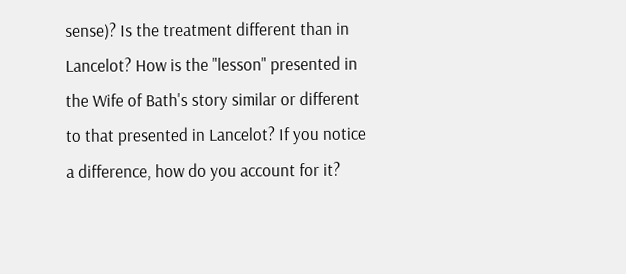sense)? Is the treatment different than in Lancelot? How is the "lesson" presented in the Wife of Bath's story similar or different to that presented in Lancelot? If you notice a difference, how do you account for it?